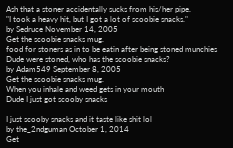Ash that a stoner accidentally sucks from his/her pipe.
"I took a heavy hit, but I got a lot of scoobie snacks."
by Sedruce November 14, 2005
Get the scoobie snacks mug.
food for stoners as in to be eatin after being stoned munchies
Dude were stoned, who has the scoobie snacks?
by Adam549 September 8, 2005
Get the scoobie snacks mug.
When you inhale and weed gets in your mouth
Dude I just got scooby snacks

I just scooby snacks and it taste like shit lol
by the_2ndguman October 1, 2014
Get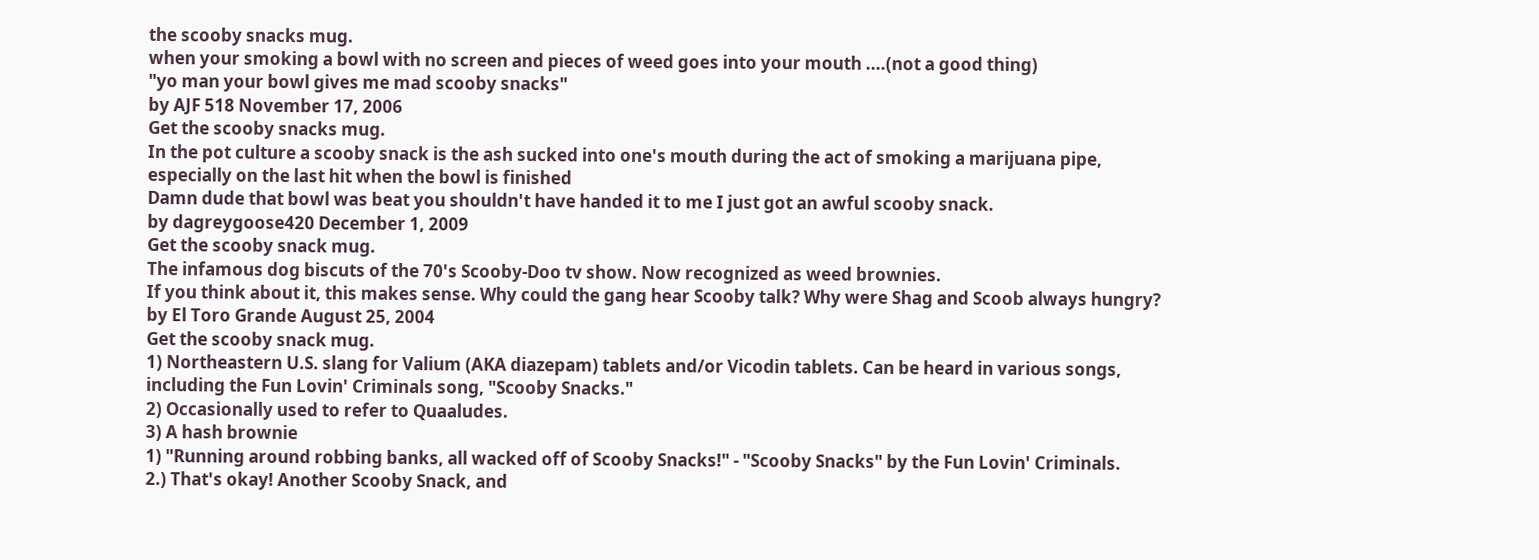the scooby snacks mug.
when your smoking a bowl with no screen and pieces of weed goes into your mouth ....(not a good thing)
"yo man your bowl gives me mad scooby snacks"
by AJF 518 November 17, 2006
Get the scooby snacks mug.
In the pot culture a scooby snack is the ash sucked into one's mouth during the act of smoking a marijuana pipe, especially on the last hit when the bowl is finished
Damn dude that bowl was beat you shouldn't have handed it to me I just got an awful scooby snack.
by dagreygoose420 December 1, 2009
Get the scooby snack mug.
The infamous dog biscuts of the 70's Scooby-Doo tv show. Now recognized as weed brownies.
If you think about it, this makes sense. Why could the gang hear Scooby talk? Why were Shag and Scoob always hungry?
by El Toro Grande August 25, 2004
Get the scooby snack mug.
1) Northeastern U.S. slang for Valium (AKA diazepam) tablets and/or Vicodin tablets. Can be heard in various songs, including the Fun Lovin' Criminals song, "Scooby Snacks."
2) Occasionally used to refer to Quaaludes.
3) A hash brownie
1) "Running around robbing banks, all wacked off of Scooby Snacks!" - "Scooby Snacks" by the Fun Lovin' Criminals.
2.) That's okay! Another Scooby Snack, and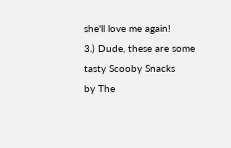she'll love me again!
3.) Dude, these are some tasty Scooby Snacks
by The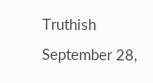Truthish September 28,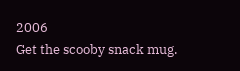2006
Get the scooby snack mug.